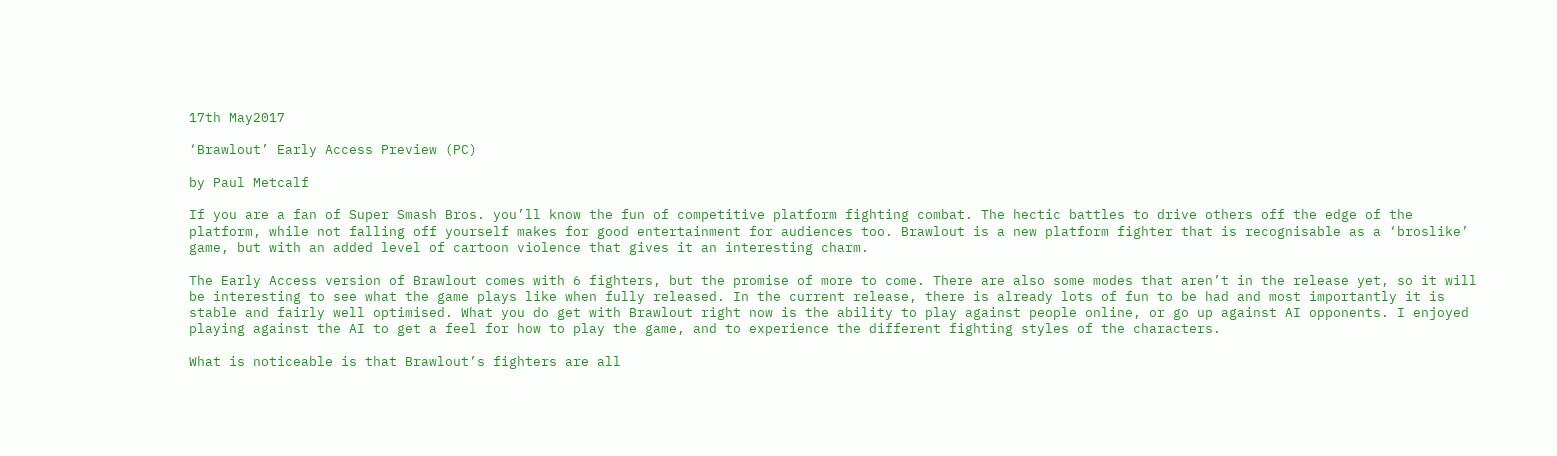17th May2017

‘Brawlout’ Early Access Preview (PC)

by Paul Metcalf

If you are a fan of Super Smash Bros. you’ll know the fun of competitive platform fighting combat. The hectic battles to drive others off the edge of the platform, while not falling off yourself makes for good entertainment for audiences too. Brawlout is a new platform fighter that is recognisable as a ‘broslike’ game, but with an added level of cartoon violence that gives it an interesting charm.

The Early Access version of Brawlout comes with 6 fighters, but the promise of more to come. There are also some modes that aren’t in the release yet, so it will be interesting to see what the game plays like when fully released. In the current release, there is already lots of fun to be had and most importantly it is stable and fairly well optimised. What you do get with Brawlout right now is the ability to play against people online, or go up against AI opponents. I enjoyed playing against the AI to get a feel for how to play the game, and to experience the different fighting styles of the characters.

What is noticeable is that Brawlout’s fighters are all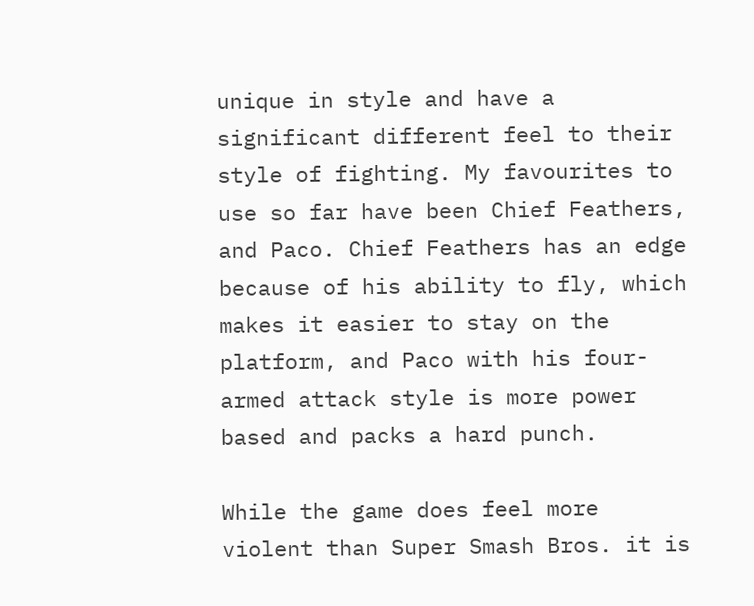unique in style and have a significant different feel to their style of fighting. My favourites to use so far have been Chief Feathers, and Paco. Chief Feathers has an edge because of his ability to fly, which makes it easier to stay on the platform, and Paco with his four-armed attack style is more power based and packs a hard punch.

While the game does feel more violent than Super Smash Bros. it is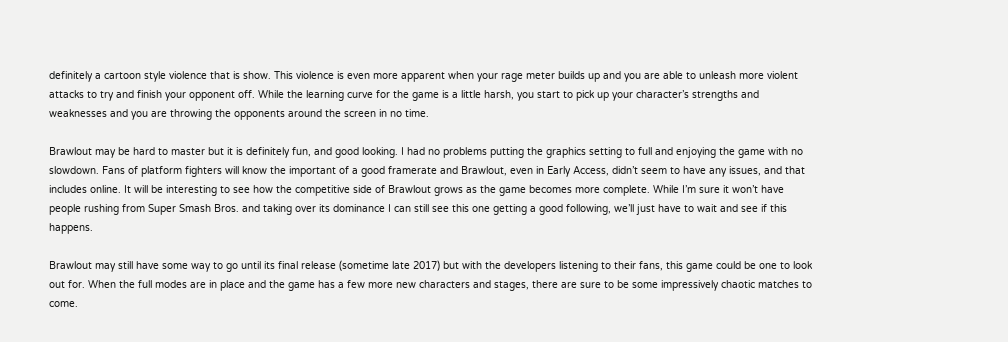definitely a cartoon style violence that is show. This violence is even more apparent when your rage meter builds up and you are able to unleash more violent attacks to try and finish your opponent off. While the learning curve for the game is a little harsh, you start to pick up your character’s strengths and weaknesses and you are throwing the opponents around the screen in no time.

Brawlout may be hard to master but it is definitely fun, and good looking. I had no problems putting the graphics setting to full and enjoying the game with no slowdown. Fans of platform fighters will know the important of a good framerate and Brawlout, even in Early Access, didn’t seem to have any issues, and that includes online. It will be interesting to see how the competitive side of Brawlout grows as the game becomes more complete. While I’m sure it won’t have people rushing from Super Smash Bros. and taking over its dominance I can still see this one getting a good following, we’ll just have to wait and see if this happens.

Brawlout may still have some way to go until its final release (sometime late 2017) but with the developers listening to their fans, this game could be one to look out for. When the full modes are in place and the game has a few more new characters and stages, there are sure to be some impressively chaotic matches to come.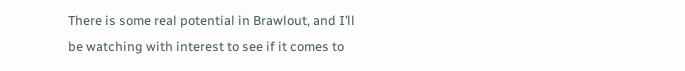There is some real potential in Brawlout, and I’ll be watching with interest to see if it comes to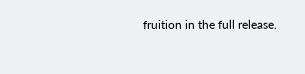fruition in the full release.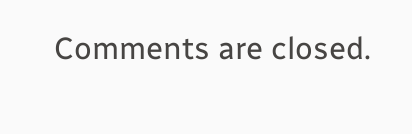Comments are closed.